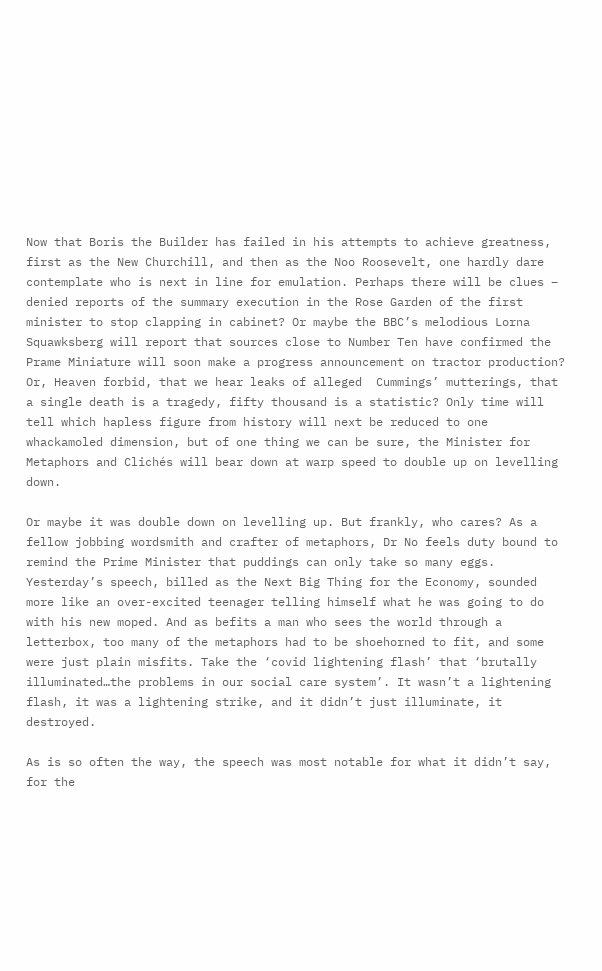Now that Boris the Builder has failed in his attempts to achieve greatness, first as the New Churchill, and then as the Noo Roosevelt, one hardly dare contemplate who is next in line for emulation. Perhaps there will be clues – denied reports of the summary execution in the Rose Garden of the first minister to stop clapping in cabinet? Or maybe the BBC’s melodious Lorna Squawksberg will report that sources close to Number Ten have confirmed the Prame Miniature will soon make a progress announcement on tractor production? Or, Heaven forbid, that we hear leaks of alleged  Cummings’ mutterings, that a single death is a tragedy, fifty thousand is a statistic? Only time will tell which hapless figure from history will next be reduced to one whackamoled dimension, but of one thing we can be sure, the Minister for Metaphors and Clichés will bear down at warp speed to double up on levelling down.

Or maybe it was double down on levelling up. But frankly, who cares? As a fellow jobbing wordsmith and crafter of metaphors, Dr No feels duty bound to remind the Prime Minister that puddings can only take so many eggs. Yesterday’s speech, billed as the Next Big Thing for the Economy, sounded more like an over-excited teenager telling himself what he was going to do with his new moped. And as befits a man who sees the world through a letterbox, too many of the metaphors had to be shoehorned to fit, and some were just plain misfits. Take the ‘covid lightening flash’ that ‘brutally illuminated…the problems in our social care system’. It wasn’t a lightening flash, it was a lightening strike, and it didn’t just illuminate, it destroyed.

As is so often the way, the speech was most notable for what it didn’t say, for the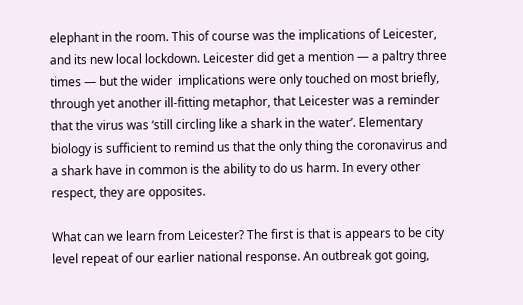elephant in the room. This of course was the implications of Leicester, and its new local lockdown. Leicester did get a mention — a paltry three times — but the wider  implications were only touched on most briefly, through yet another ill-fitting metaphor, that Leicester was a reminder that the virus was ‘still circling like a shark in the water’. Elementary biology is sufficient to remind us that the only thing the coronavirus and a shark have in common is the ability to do us harm. In every other respect, they are opposites.

What can we learn from Leicester? The first is that is appears to be city level repeat of our earlier national response. An outbreak got going,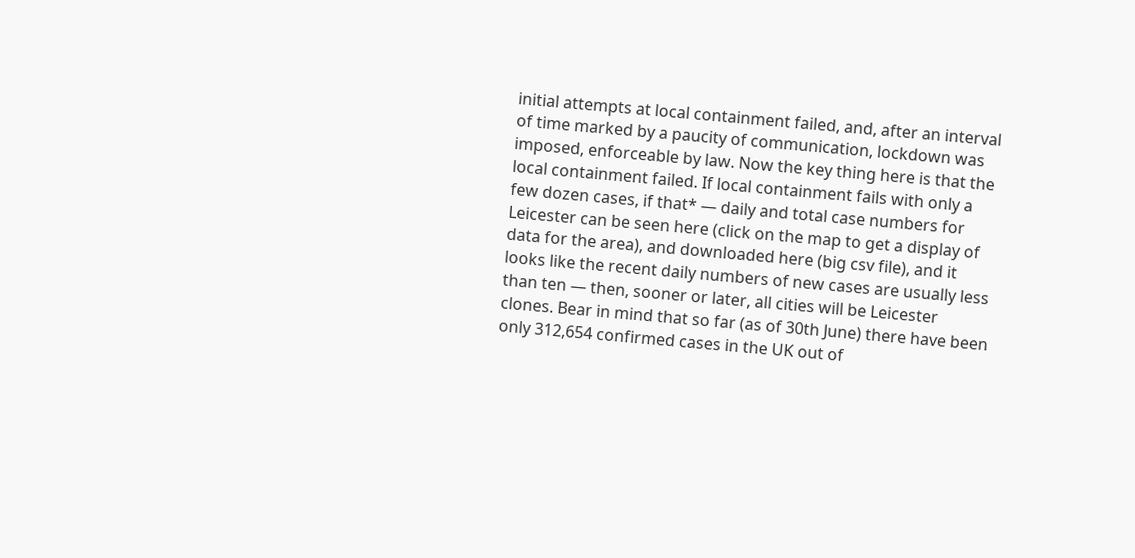initial attempts at local containment failed, and, after an interval of time marked by a paucity of communication, lockdown was imposed, enforceable by law. Now the key thing here is that the local containment failed. If local containment fails with only a few dozen cases, if that* — daily and total case numbers for Leicester can be seen here (click on the map to get a display of data for the area), and downloaded here (big csv file), and it looks like the recent daily numbers of new cases are usually less than ten — then, sooner or later, all cities will be Leicester clones. Bear in mind that so far (as of 30th June) there have been only 312,654 confirmed cases in the UK out of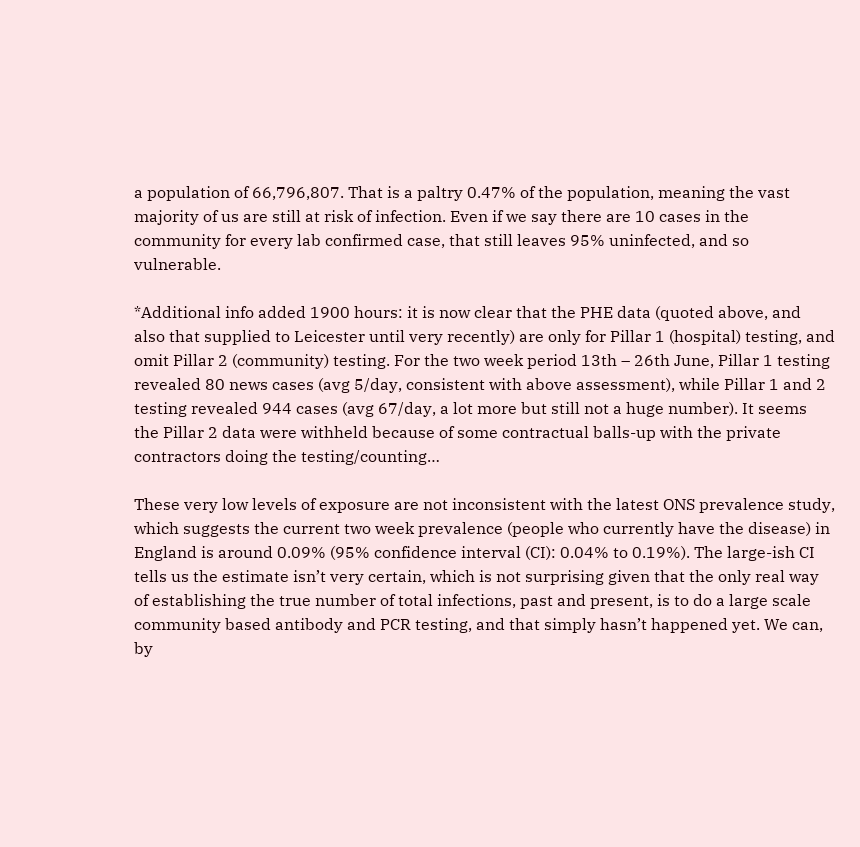a population of 66,796,807. That is a paltry 0.47% of the population, meaning the vast majority of us are still at risk of infection. Even if we say there are 10 cases in the community for every lab confirmed case, that still leaves 95% uninfected, and so vulnerable.

*Additional info added 1900 hours: it is now clear that the PHE data (quoted above, and also that supplied to Leicester until very recently) are only for Pillar 1 (hospital) testing, and omit Pillar 2 (community) testing. For the two week period 13th – 26th June, Pillar 1 testing revealed 80 news cases (avg 5/day, consistent with above assessment), while Pillar 1 and 2 testing revealed 944 cases (avg 67/day, a lot more but still not a huge number). It seems the Pillar 2 data were withheld because of some contractual balls-up with the private contractors doing the testing/counting…

These very low levels of exposure are not inconsistent with the latest ONS prevalence study, which suggests the current two week prevalence (people who currently have the disease) in England is around 0.09% (95% confidence interval (CI): 0.04% to 0.19%). The large-ish CI tells us the estimate isn’t very certain, which is not surprising given that the only real way of establishing the true number of total infections, past and present, is to do a large scale community based antibody and PCR testing, and that simply hasn’t happened yet. We can, by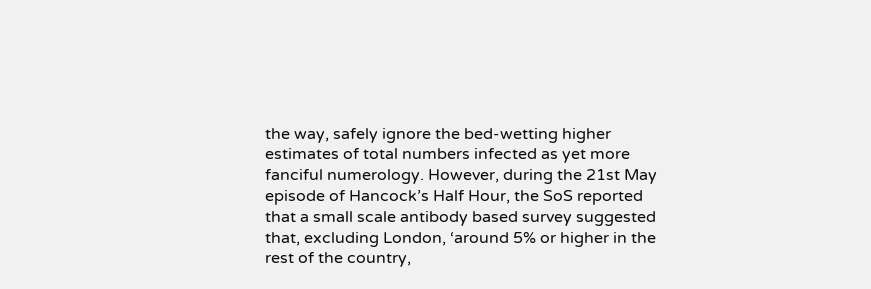the way, safely ignore the bed-wetting higher estimates of total numbers infected as yet more fanciful numerology. However, during the 21st May episode of Hancock’s Half Hour, the SoS reported that a small scale antibody based survey suggested that, excluding London, ‘around 5% or higher in the rest of the country,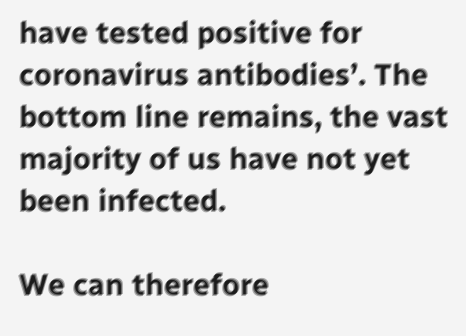have tested positive for coronavirus antibodies’. The bottom line remains, the vast majority of us have not yet been infected.

We can therefore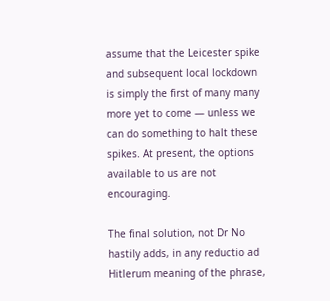assume that the Leicester spike and subsequent local lockdown is simply the first of many many more yet to come — unless we can do something to halt these spikes. At present, the options available to us are not encouraging.

The final solution, not Dr No hastily adds, in any reductio ad Hitlerum meaning of the phrase,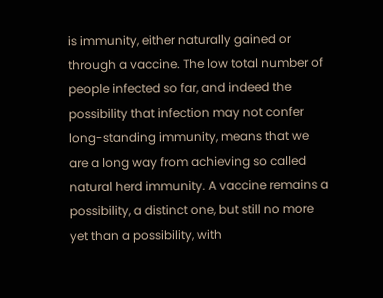is immunity, either naturally gained or through a vaccine. The low total number of people infected so far, and indeed the possibility that infection may not confer long-standing immunity, means that we are a long way from achieving so called natural herd immunity. A vaccine remains a possibility, a distinct one, but still no more yet than a possibility, with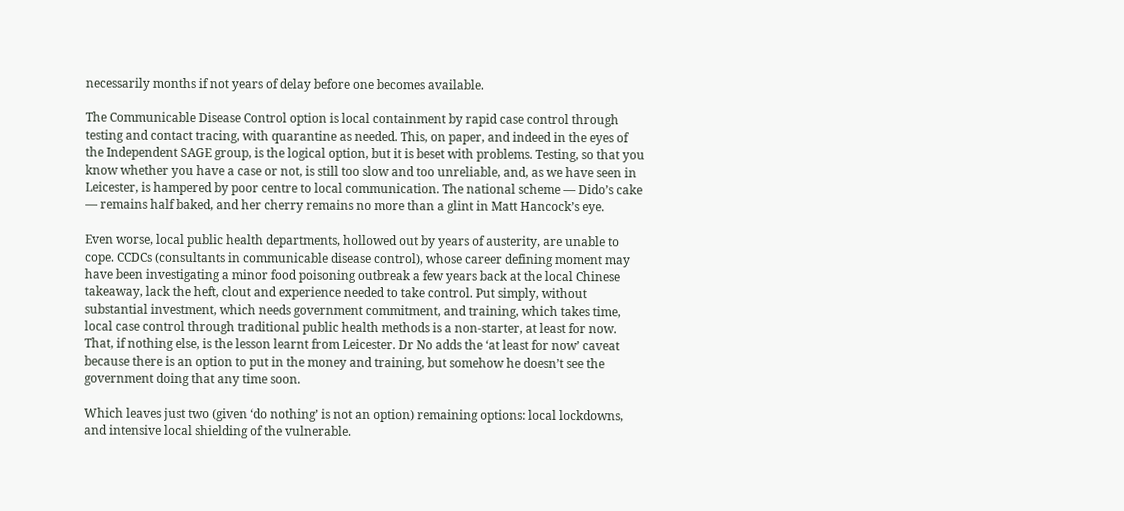necessarily months if not years of delay before one becomes available.

The Communicable Disease Control option is local containment by rapid case control through testing and contact tracing, with quarantine as needed. This, on paper, and indeed in the eyes of the Independent SAGE group, is the logical option, but it is beset with problems. Testing, so that you know whether you have a case or not, is still too slow and too unreliable, and, as we have seen in Leicester, is hampered by poor centre to local communication. The national scheme — Dido’s cake — remains half baked, and her cherry remains no more than a glint in Matt Hancock’s eye.

Even worse, local public health departments, hollowed out by years of austerity, are unable to cope. CCDCs (consultants in communicable disease control), whose career defining moment may have been investigating a minor food poisoning outbreak a few years back at the local Chinese takeaway, lack the heft, clout and experience needed to take control. Put simply, without substantial investment, which needs government commitment, and training, which takes time, local case control through traditional public health methods is a non-starter, at least for now. That, if nothing else, is the lesson learnt from Leicester. Dr No adds the ‘at least for now’ caveat because there is an option to put in the money and training, but somehow he doesn’t see the government doing that any time soon.

Which leaves just two (given ‘do nothing’ is not an option) remaining options: local lockdowns, and intensive local shielding of the vulnerable.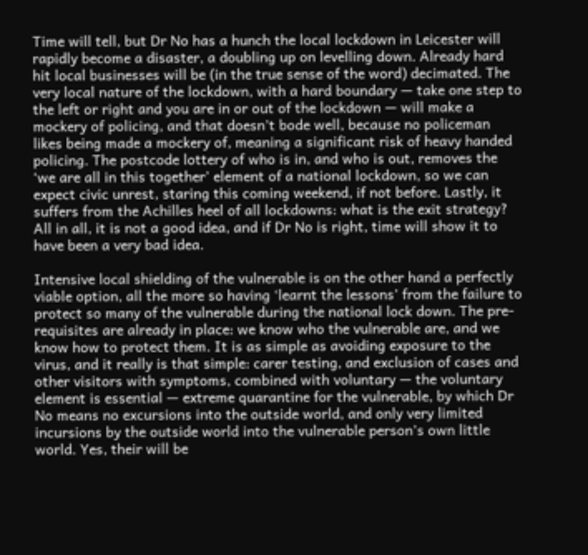Time will tell, but Dr No has a hunch the local lockdown in Leicester will rapidly become a disaster, a doubling up on levelling down. Already hard hit local businesses will be (in the true sense of the word) decimated. The very local nature of the lockdown, with a hard boundary — take one step to the left or right and you are in or out of the lockdown — will make a mockery of policing, and that doesn’t bode well, because no policeman likes being made a mockery of, meaning a significant risk of heavy handed policing. The postcode lottery of who is in, and who is out, removes the ‘we are all in this together’ element of a national lockdown, so we can expect civic unrest, staring this coming weekend, if not before. Lastly, it suffers from the Achilles heel of all lockdowns: what is the exit strategy? All in all, it is not a good idea, and if Dr No is right, time will show it to have been a very bad idea.

Intensive local shielding of the vulnerable is on the other hand a perfectly viable option, all the more so having ‘learnt the lessons’ from the failure to protect so many of the vulnerable during the national lock down. The pre-requisites are already in place: we know who the vulnerable are, and we know how to protect them. It is as simple as avoiding exposure to the virus, and it really is that simple: carer testing, and exclusion of cases and other visitors with symptoms, combined with voluntary — the voluntary element is essential — extreme quarantine for the vulnerable, by which Dr No means no excursions into the outside world, and only very limited incursions by the outside world into the vulnerable person’s own little world. Yes, their will be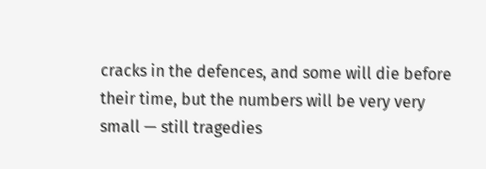cracks in the defences, and some will die before their time, but the numbers will be very very small — still tragedies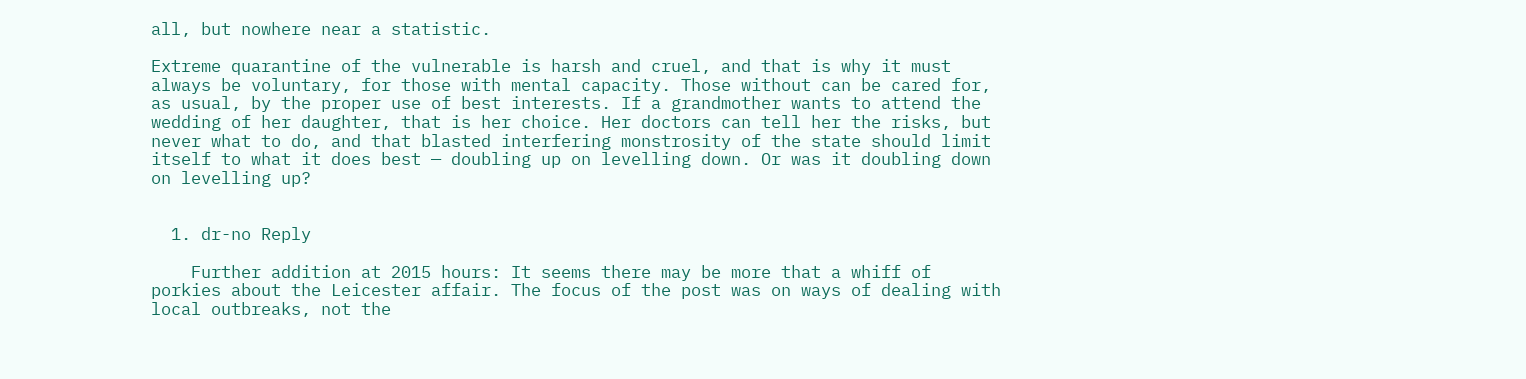all, but nowhere near a statistic.

Extreme quarantine of the vulnerable is harsh and cruel, and that is why it must always be voluntary, for those with mental capacity. Those without can be cared for, as usual, by the proper use of best interests. If a grandmother wants to attend the wedding of her daughter, that is her choice. Her doctors can tell her the risks, but never what to do, and that blasted interfering monstrosity of the state should limit itself to what it does best — doubling up on levelling down. Or was it doubling down on levelling up?


  1. dr-no Reply

    Further addition at 2015 hours: It seems there may be more that a whiff of porkies about the Leicester affair. The focus of the post was on ways of dealing with local outbreaks, not the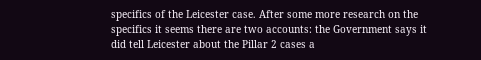specifics of the Leicester case. After some more research on the specifics it seems there are two accounts: the Government says it did tell Leicester about the Pillar 2 cases a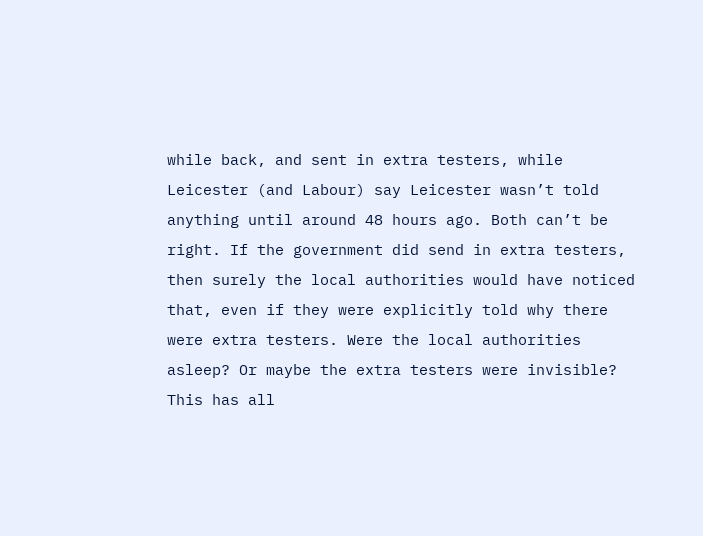while back, and sent in extra testers, while Leicester (and Labour) say Leicester wasn’t told anything until around 48 hours ago. Both can’t be right. If the government did send in extra testers, then surely the local authorities would have noticed that, even if they were explicitly told why there were extra testers. Were the local authorities asleep? Or maybe the extra testers were invisible? This has all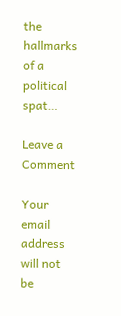the hallmarks of a political spat…

Leave a Comment

Your email address will not be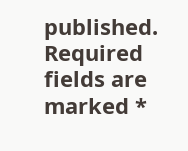published. Required fields are marked *